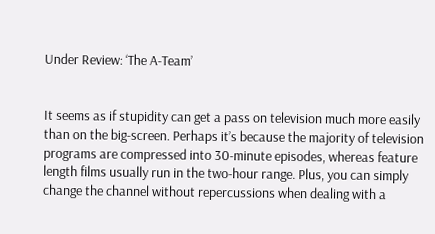Under Review: ‘The A-Team’


It seems as if stupidity can get a pass on television much more easily than on the big-screen. Perhaps it’s because the majority of television programs are compressed into 30-minute episodes, whereas feature length films usually run in the two-hour range. Plus, you can simply change the channel without repercussions when dealing with a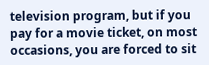television program, but if you pay for a movie ticket, on most occasions, you are forced to sit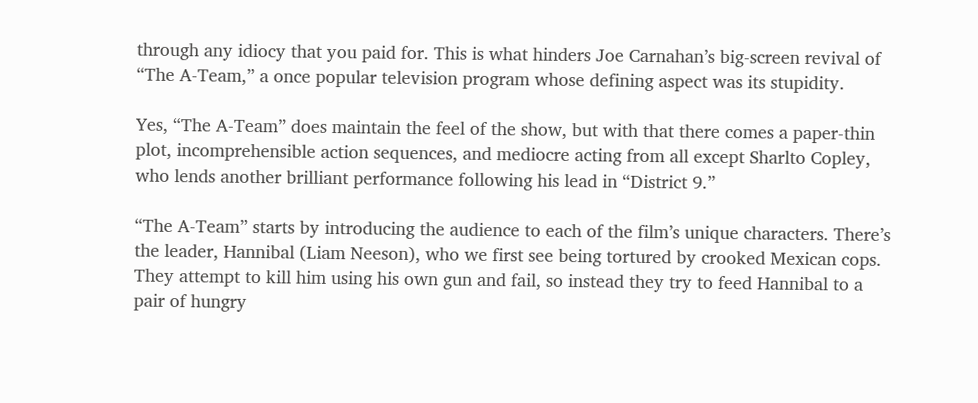through any idiocy that you paid for. This is what hinders Joe Carnahan’s big-screen revival of “The A-Team,” a once popular television program whose defining aspect was its stupidity.

Yes, “The A-Team” does maintain the feel of the show, but with that there comes a paper-thin plot, incomprehensible action sequences, and mediocre acting from all except Sharlto Copley, who lends another brilliant performance following his lead in “District 9.”

“The A-Team” starts by introducing the audience to each of the film’s unique characters. There’s the leader, Hannibal (Liam Neeson), who we first see being tortured by crooked Mexican cops. They attempt to kill him using his own gun and fail, so instead they try to feed Hannibal to a pair of hungry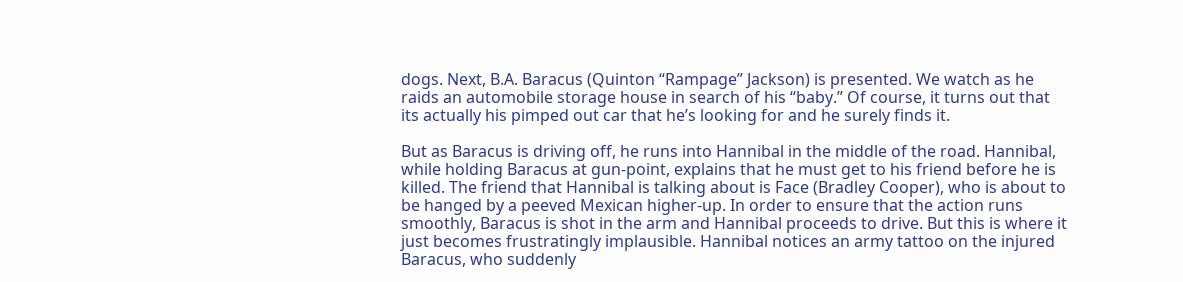dogs. Next, B.A. Baracus (Quinton “Rampage” Jackson) is presented. We watch as he raids an automobile storage house in search of his “baby.” Of course, it turns out that its actually his pimped out car that he’s looking for and he surely finds it.

But as Baracus is driving off, he runs into Hannibal in the middle of the road. Hannibal, while holding Baracus at gun-point, explains that he must get to his friend before he is killed. The friend that Hannibal is talking about is Face (Bradley Cooper), who is about to be hanged by a peeved Mexican higher-up. In order to ensure that the action runs smoothly, Baracus is shot in the arm and Hannibal proceeds to drive. But this is where it just becomes frustratingly implausible. Hannibal notices an army tattoo on the injured Baracus, who suddenly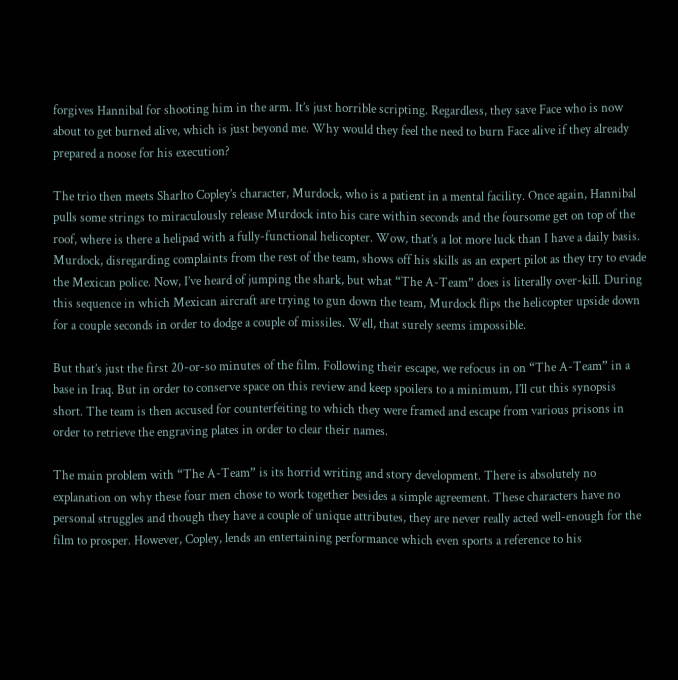forgives Hannibal for shooting him in the arm. It’s just horrible scripting. Regardless, they save Face who is now about to get burned alive, which is just beyond me. Why would they feel the need to burn Face alive if they already prepared a noose for his execution?

The trio then meets Sharlto Copley’s character, Murdock, who is a patient in a mental facility. Once again, Hannibal pulls some strings to miraculously release Murdock into his care within seconds and the foursome get on top of the roof, where is there a helipad with a fully-functional helicopter. Wow, that’s a lot more luck than I have a daily basis. Murdock, disregarding complaints from the rest of the team, shows off his skills as an expert pilot as they try to evade the Mexican police. Now, I’ve heard of jumping the shark, but what “The A-Team” does is literally over-kill. During this sequence in which Mexican aircraft are trying to gun down the team, Murdock flips the helicopter upside down for a couple seconds in order to dodge a couple of missiles. Well, that surely seems impossible.

But that’s just the first 20-or-so minutes of the film. Following their escape, we refocus in on “The A-Team” in a base in Iraq. But in order to conserve space on this review and keep spoilers to a minimum, I’ll cut this synopsis short. The team is then accused for counterfeiting to which they were framed and escape from various prisons in order to retrieve the engraving plates in order to clear their names.

The main problem with “The A-Team” is its horrid writing and story development. There is absolutely no explanation on why these four men chose to work together besides a simple agreement. These characters have no personal struggles and though they have a couple of unique attributes, they are never really acted well-enough for the film to prosper. However, Copley, lends an entertaining performance which even sports a reference to his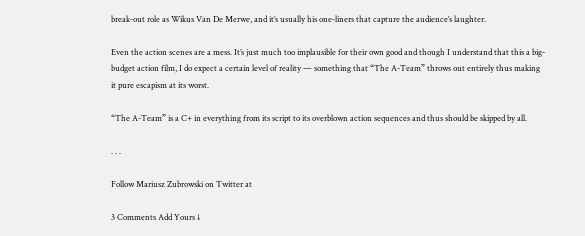break-out role as Wikus Van De Merwe, and it’s usually his one-liners that capture the audience’s laughter.

Even the action scenes are a mess. It’s just much too implausible for their own good and though I understand that this a big-budget action film, I do expect a certain level of reality — something that “The A-Team” throws out entirely thus making it pure escapism at its worst.

“The A-Team” is a C+ in everything from its script to its overblown action sequences and thus should be skipped by all.

. . .

Follow Mariusz Zubrowski on Twitter at

3 Comments Add Yours ↓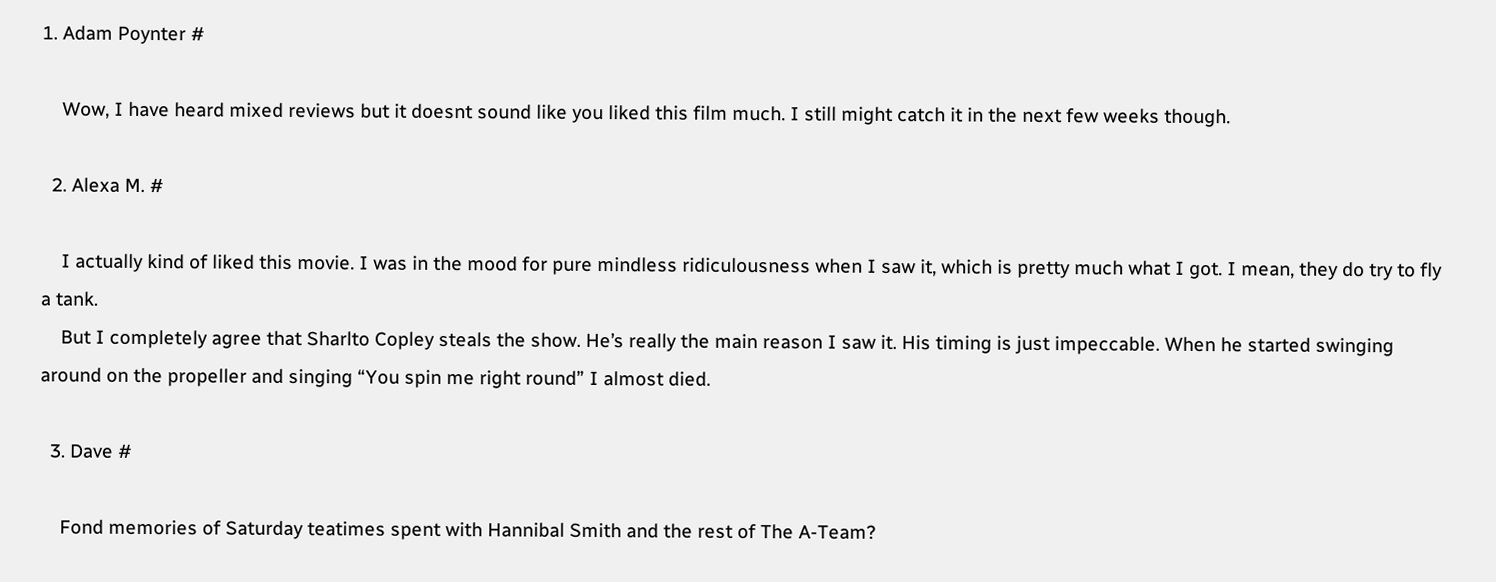1. Adam Poynter #

    Wow, I have heard mixed reviews but it doesnt sound like you liked this film much. I still might catch it in the next few weeks though.

  2. Alexa M. #

    I actually kind of liked this movie. I was in the mood for pure mindless ridiculousness when I saw it, which is pretty much what I got. I mean, they do try to fly a tank.
    But I completely agree that Sharlto Copley steals the show. He’s really the main reason I saw it. His timing is just impeccable. When he started swinging around on the propeller and singing “You spin me right round” I almost died.

  3. Dave #

    Fond memories of Saturday teatimes spent with Hannibal Smith and the rest of The A-Team?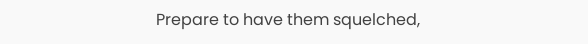Prepare to have them squelched,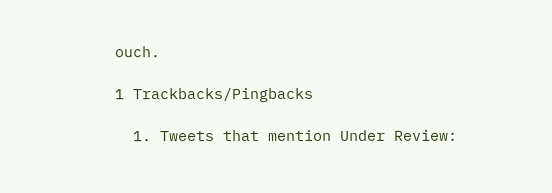ouch.

1 Trackbacks/Pingbacks

  1. Tweets that mention Under Review: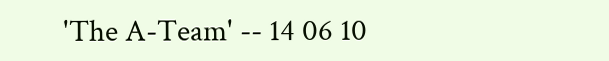'The A-Team' -- 14 06 10